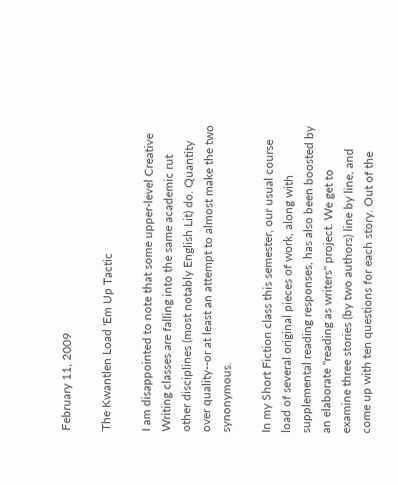February 11, 2009

The Kwantlen Load 'Em Up Tactic

I am disappointed to note that some upper-level Creative Writing classes are falling into the same academic rut other disciplines (most notably English Lit) do. Quantity over quality--or at least an attempt to almost make the two synonymous.

In my Short Fiction class this semester, our usual course load of several original pieces of work, along with supplemental reading responses, has also been boosted by an elaborate "reading as writers" project. We get to examine three stories (by two authors) line by line, and come up with ten questions for each story. Out of the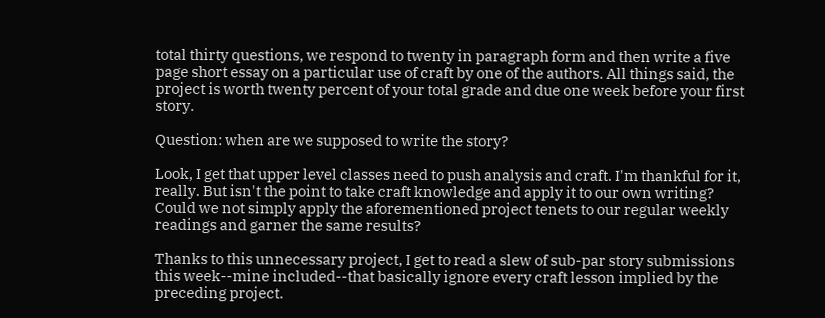total thirty questions, we respond to twenty in paragraph form and then write a five page short essay on a particular use of craft by one of the authors. All things said, the project is worth twenty percent of your total grade and due one week before your first story.

Question: when are we supposed to write the story?

Look, I get that upper level classes need to push analysis and craft. I'm thankful for it, really. But isn't the point to take craft knowledge and apply it to our own writing? Could we not simply apply the aforementioned project tenets to our regular weekly readings and garner the same results?

Thanks to this unnecessary project, I get to read a slew of sub-par story submissions this week--mine included--that basically ignore every craft lesson implied by the preceding project.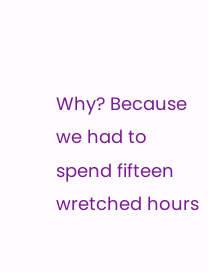Why? Because we had to spend fifteen wretched hours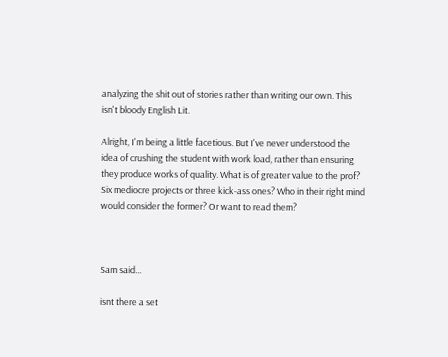analyzing the shit out of stories rather than writing our own. This isn't bloody English Lit.

Alright, I'm being a little facetious. But I've never understood the idea of crushing the student with work load, rather than ensuring they produce works of quality. What is of greater value to the prof? Six mediocre projects or three kick-ass ones? Who in their right mind would consider the former? Or want to read them?



Sam said...

isnt there a set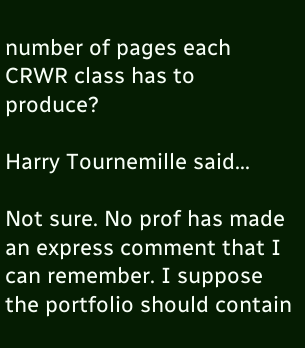number of pages each CRWR class has to produce?

Harry Tournemille said...

Not sure. No prof has made an express comment that I can remember. I suppose the portfolio should contain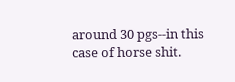around 30 pgs--in this case of horse shit.